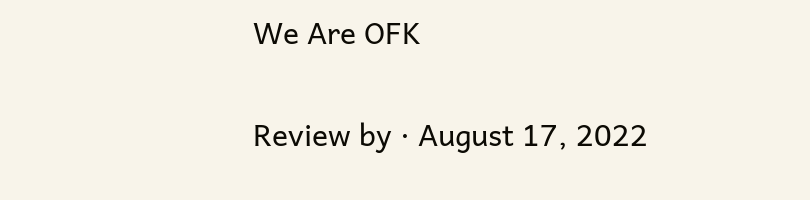We Are OFK


Review by · August 17, 2022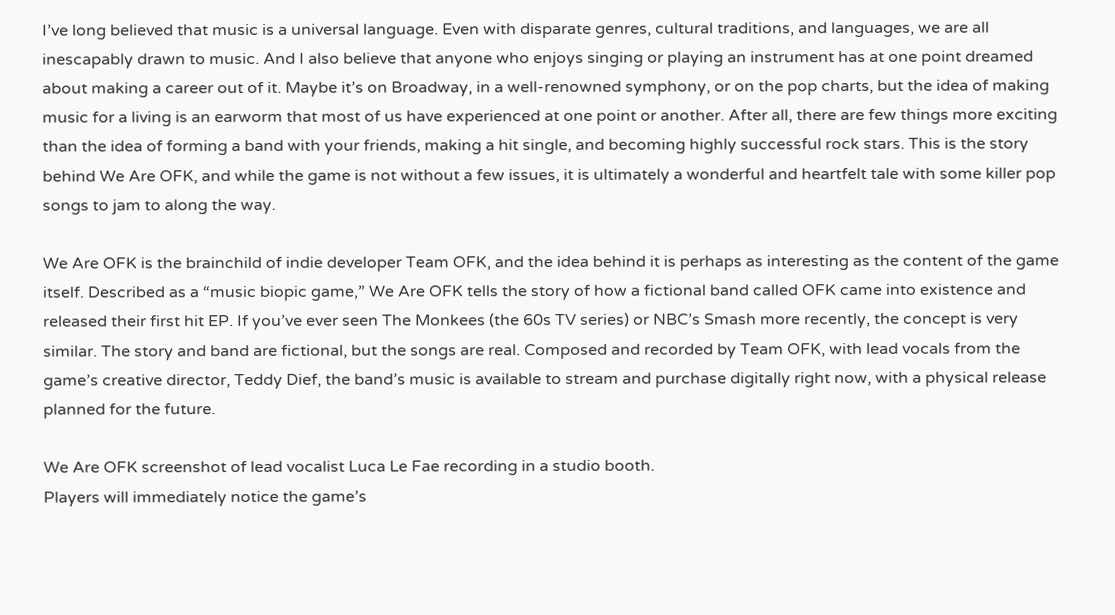I’ve long believed that music is a universal language. Even with disparate genres, cultural traditions, and languages, we are all inescapably drawn to music. And I also believe that anyone who enjoys singing or playing an instrument has at one point dreamed about making a career out of it. Maybe it’s on Broadway, in a well-renowned symphony, or on the pop charts, but the idea of making music for a living is an earworm that most of us have experienced at one point or another. After all, there are few things more exciting than the idea of forming a band with your friends, making a hit single, and becoming highly successful rock stars. This is the story behind We Are OFK, and while the game is not without a few issues, it is ultimately a wonderful and heartfelt tale with some killer pop songs to jam to along the way.

We Are OFK is the brainchild of indie developer Team OFK, and the idea behind it is perhaps as interesting as the content of the game itself. Described as a “music biopic game,” We Are OFK tells the story of how a fictional band called OFK came into existence and released their first hit EP. If you’ve ever seen The Monkees (the 60s TV series) or NBC’s Smash more recently, the concept is very similar. The story and band are fictional, but the songs are real. Composed and recorded by Team OFK, with lead vocals from the game’s creative director, Teddy Dief, the band’s music is available to stream and purchase digitally right now, with a physical release planned for the future.

We Are OFK screenshot of lead vocalist Luca Le Fae recording in a studio booth.
Players will immediately notice the game’s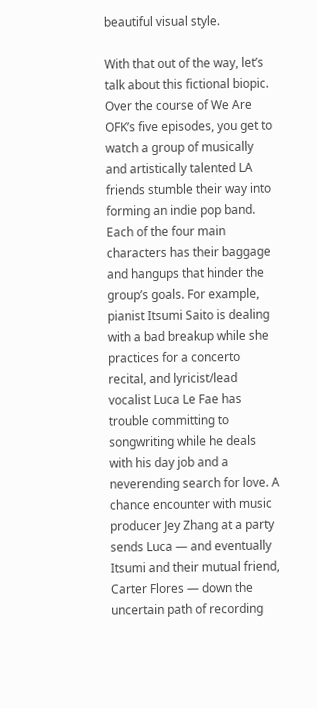beautiful visual style.

With that out of the way, let’s talk about this fictional biopic. Over the course of We Are OFK’s five episodes, you get to watch a group of musically and artistically talented LA friends stumble their way into forming an indie pop band. Each of the four main characters has their baggage and hangups that hinder the group’s goals. For example, pianist Itsumi Saito is dealing with a bad breakup while she practices for a concerto recital, and lyricist/lead vocalist Luca Le Fae has trouble committing to songwriting while he deals with his day job and a neverending search for love. A chance encounter with music producer Jey Zhang at a party sends Luca — and eventually Itsumi and their mutual friend, Carter Flores — down the uncertain path of recording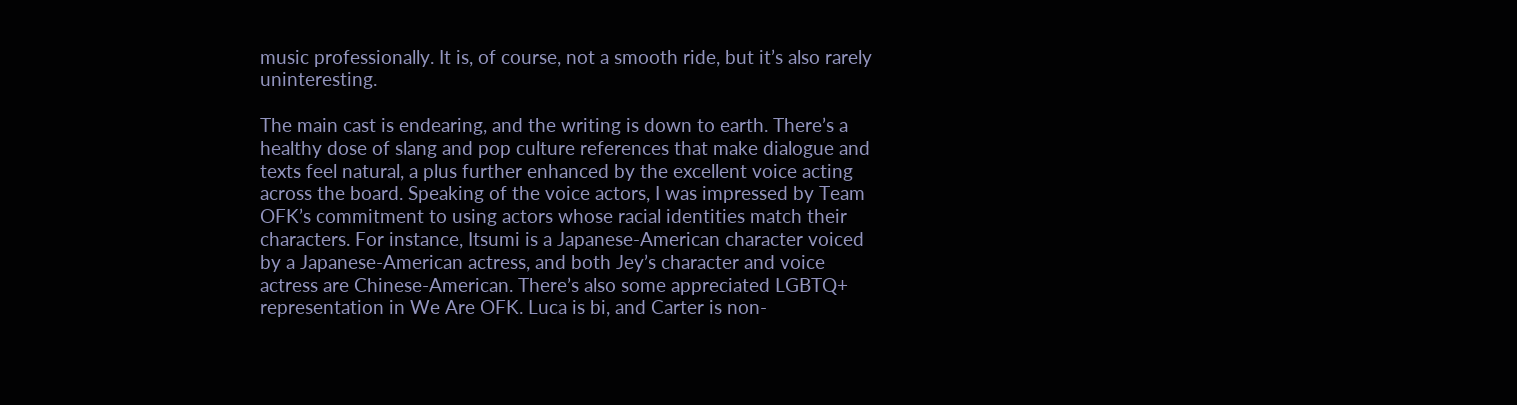music professionally. It is, of course, not a smooth ride, but it’s also rarely uninteresting.

The main cast is endearing, and the writing is down to earth. There’s a healthy dose of slang and pop culture references that make dialogue and texts feel natural, a plus further enhanced by the excellent voice acting across the board. Speaking of the voice actors, I was impressed by Team OFK’s commitment to using actors whose racial identities match their characters. For instance, Itsumi is a Japanese-American character voiced by a Japanese-American actress, and both Jey’s character and voice actress are Chinese-American. There’s also some appreciated LGBTQ+ representation in We Are OFK. Luca is bi, and Carter is non-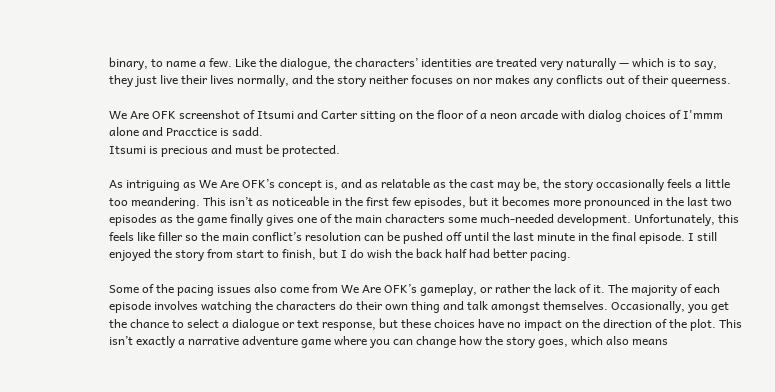binary, to name a few. Like the dialogue, the characters’ identities are treated very naturally — which is to say, they just live their lives normally, and the story neither focuses on nor makes any conflicts out of their queerness.

We Are OFK screenshot of Itsumi and Carter sitting on the floor of a neon arcade with dialog choices of I'mmm alone and Pracctice is sadd.
Itsumi is precious and must be protected.

As intriguing as We Are OFK’s concept is, and as relatable as the cast may be, the story occasionally feels a little too meandering. This isn’t as noticeable in the first few episodes, but it becomes more pronounced in the last two episodes as the game finally gives one of the main characters some much-needed development. Unfortunately, this feels like filler so the main conflict’s resolution can be pushed off until the last minute in the final episode. I still enjoyed the story from start to finish, but I do wish the back half had better pacing.

Some of the pacing issues also come from We Are OFK’s gameplay, or rather the lack of it. The majority of each episode involves watching the characters do their own thing and talk amongst themselves. Occasionally, you get the chance to select a dialogue or text response, but these choices have no impact on the direction of the plot. This isn’t exactly a narrative adventure game where you can change how the story goes, which also means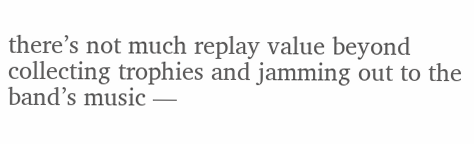there’s not much replay value beyond collecting trophies and jamming out to the band’s music —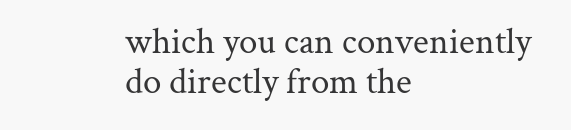which you can conveniently do directly from the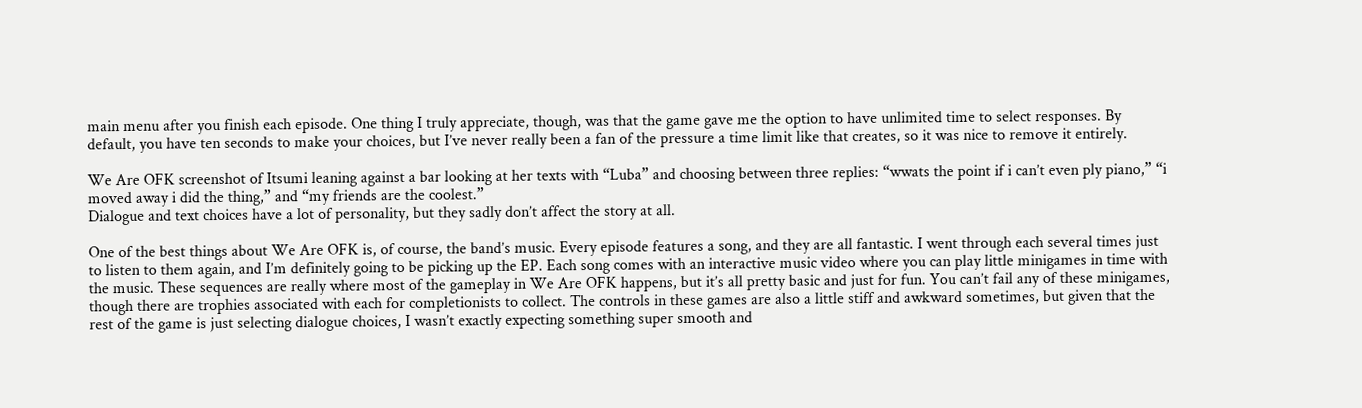main menu after you finish each episode. One thing I truly appreciate, though, was that the game gave me the option to have unlimited time to select responses. By default, you have ten seconds to make your choices, but I’ve never really been a fan of the pressure a time limit like that creates, so it was nice to remove it entirely.

We Are OFK screenshot of Itsumi leaning against a bar looking at her texts with “Luba” and choosing between three replies: “wwats the point if i can’t even ply piano,” “i moved away i did the thing,” and “my friends are the coolest.”
Dialogue and text choices have a lot of personality, but they sadly don’t affect the story at all.

One of the best things about We Are OFK is, of course, the band’s music. Every episode features a song, and they are all fantastic. I went through each several times just to listen to them again, and I’m definitely going to be picking up the EP. Each song comes with an interactive music video where you can play little minigames in time with the music. These sequences are really where most of the gameplay in We Are OFK happens, but it’s all pretty basic and just for fun. You can’t fail any of these minigames, though there are trophies associated with each for completionists to collect. The controls in these games are also a little stiff and awkward sometimes, but given that the rest of the game is just selecting dialogue choices, I wasn’t exactly expecting something super smooth and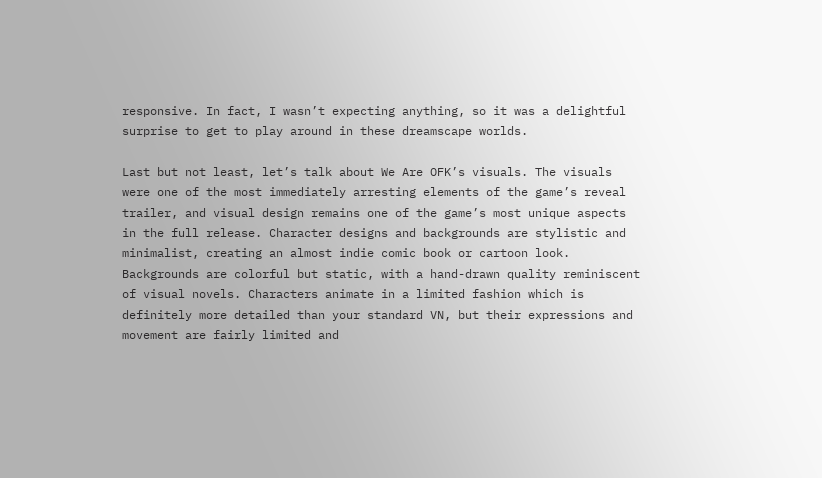responsive. In fact, I wasn’t expecting anything, so it was a delightful surprise to get to play around in these dreamscape worlds.

Last but not least, let’s talk about We Are OFK’s visuals. The visuals were one of the most immediately arresting elements of the game’s reveal trailer, and visual design remains one of the game’s most unique aspects in the full release. Character designs and backgrounds are stylistic and minimalist, creating an almost indie comic book or cartoon look. Backgrounds are colorful but static, with a hand-drawn quality reminiscent of visual novels. Characters animate in a limited fashion which is definitely more detailed than your standard VN, but their expressions and movement are fairly limited and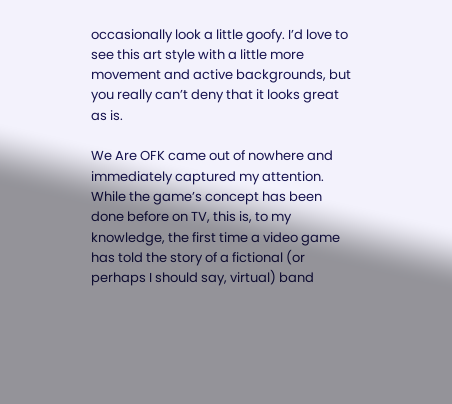occasionally look a little goofy. I’d love to see this art style with a little more movement and active backgrounds, but you really can’t deny that it looks great as is.

We Are OFK came out of nowhere and immediately captured my attention. While the game’s concept has been done before on TV, this is, to my knowledge, the first time a video game has told the story of a fictional (or perhaps I should say, virtual) band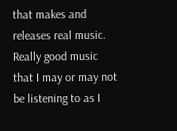that makes and releases real music. Really good music that I may or may not be listening to as I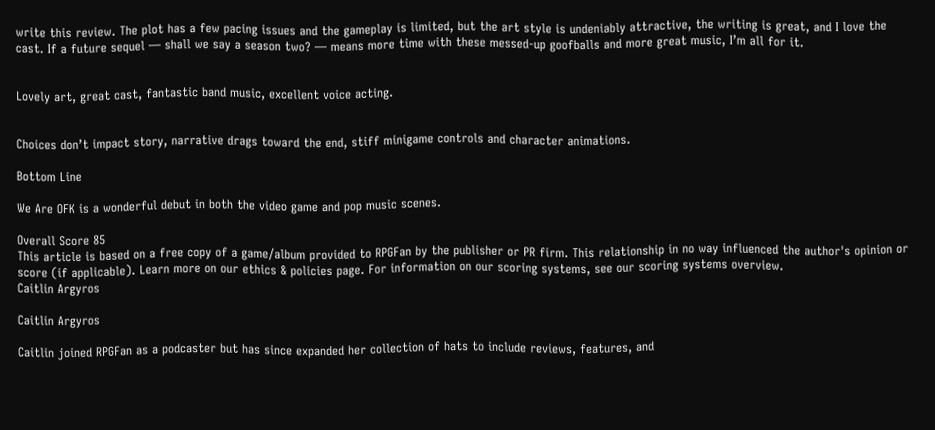write this review. The plot has a few pacing issues and the gameplay is limited, but the art style is undeniably attractive, the writing is great, and I love the cast. If a future sequel — shall we say a season two? — means more time with these messed-up goofballs and more great music, I’m all for it.


Lovely art, great cast, fantastic band music, excellent voice acting.


Choices don’t impact story, narrative drags toward the end, stiff minigame controls and character animations.

Bottom Line

We Are OFK is a wonderful debut in both the video game and pop music scenes.

Overall Score 85
This article is based on a free copy of a game/album provided to RPGFan by the publisher or PR firm. This relationship in no way influenced the author's opinion or score (if applicable). Learn more on our ethics & policies page. For information on our scoring systems, see our scoring systems overview.
Caitlin Argyros

Caitlin Argyros

Caitlin joined RPGFan as a podcaster but has since expanded her collection of hats to include reviews, features, and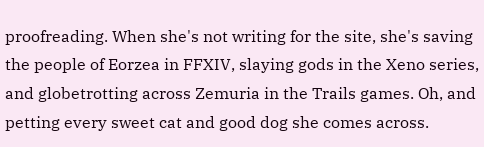proofreading. When she's not writing for the site, she's saving the people of Eorzea in FFXIV, slaying gods in the Xeno series, and globetrotting across Zemuria in the Trails games. Oh, and petting every sweet cat and good dog she comes across.